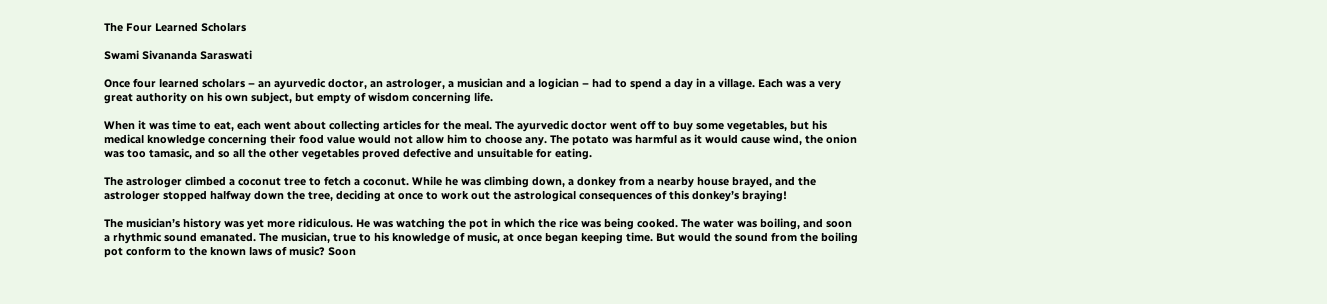The Four Learned Scholars

Swami Sivananda Saraswati

Once four learned scholars – an ayurvedic doctor, an astrologer, a musician and a logician – had to spend a day in a village. Each was a very great authority on his own subject, but empty of wisdom concerning life.

When it was time to eat, each went about collecting articles for the meal. The ayurvedic doctor went off to buy some vegetables, but his medical knowledge concerning their food value would not allow him to choose any. The potato was harmful as it would cause wind, the onion was too tamasic, and so all the other vegetables proved defective and unsuitable for eating.

The astrologer climbed a coconut tree to fetch a coconut. While he was climbing down, a donkey from a nearby house brayed, and the astrologer stopped halfway down the tree, deciding at once to work out the astrological consequences of this donkey’s braying!

The musician’s history was yet more ridiculous. He was watching the pot in which the rice was being cooked. The water was boiling, and soon a rhythmic sound emanated. The musician, true to his knowledge of music, at once began keeping time. But would the sound from the boiling pot conform to the known laws of music? Soon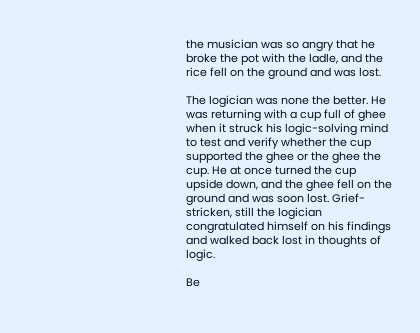the musician was so angry that he broke the pot with the ladle, and the rice fell on the ground and was lost.

The logician was none the better. He was returning with a cup full of ghee when it struck his logic-solving mind to test and verify whether the cup supported the ghee or the ghee the cup. He at once turned the cup upside down, and the ghee fell on the ground and was soon lost. Grief-stricken, still the logician congratulated himself on his findings and walked back lost in thoughts of logic.

Be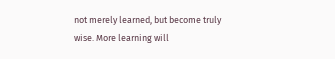not merely learned, but become truly wise. More learning will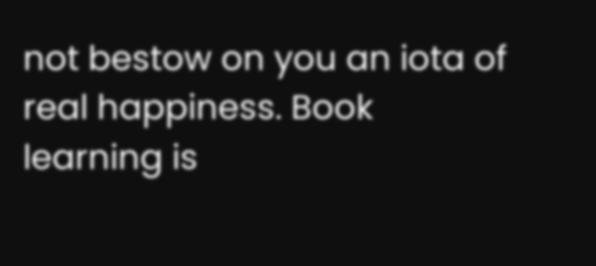not bestow on you an iota of real happiness. Book learning is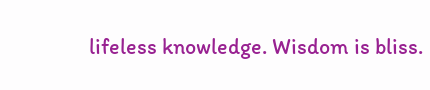lifeless knowledge. Wisdom is bliss.